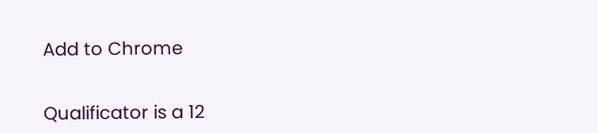Add to Chrome


Qualificator is a 12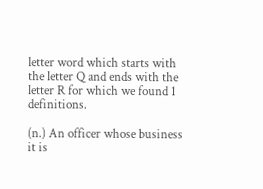letter word which starts with the letter Q and ends with the letter R for which we found 1 definitions.

(n.) An officer whose business it is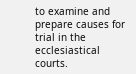to examine and prepare causes for trial in the ecclesiastical courts.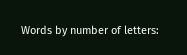Words by number of letters: